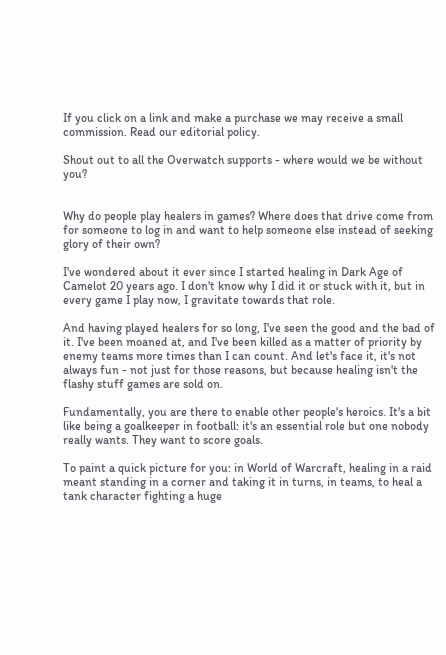If you click on a link and make a purchase we may receive a small commission. Read our editorial policy.

Shout out to all the Overwatch supports - where would we be without you?


Why do people play healers in games? Where does that drive come from for someone to log in and want to help someone else instead of seeking glory of their own?

I've wondered about it ever since I started healing in Dark Age of Camelot 20 years ago. I don't know why I did it or stuck with it, but in every game I play now, I gravitate towards that role.

And having played healers for so long, I've seen the good and the bad of it. I've been moaned at, and I've been killed as a matter of priority by enemy teams more times than I can count. And let's face it, it's not always fun - not just for those reasons, but because healing isn't the flashy stuff games are sold on.

Fundamentally, you are there to enable other people's heroics. It's a bit like being a goalkeeper in football: it's an essential role but one nobody really wants. They want to score goals.

To paint a quick picture for you: in World of Warcraft, healing in a raid meant standing in a corner and taking it in turns, in teams, to heal a tank character fighting a huge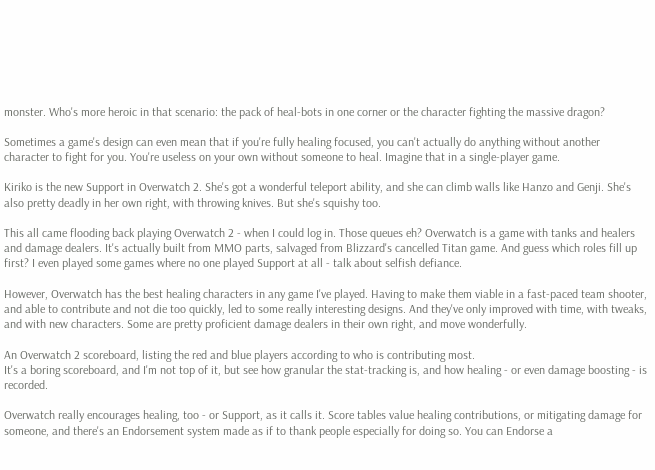monster. Who's more heroic in that scenario: the pack of heal-bots in one corner or the character fighting the massive dragon?

Sometimes a game's design can even mean that if you're fully healing focused, you can't actually do anything without another character to fight for you. You're useless on your own without someone to heal. Imagine that in a single-player game.

Kiriko is the new Support in Overwatch 2. She's got a wonderful teleport ability, and she can climb walls like Hanzo and Genji. She's also pretty deadly in her own right, with throwing knives. But she's squishy too.

This all came flooding back playing Overwatch 2 - when I could log in. Those queues eh? Overwatch is a game with tanks and healers and damage dealers. It's actually built from MMO parts, salvaged from Blizzard's cancelled Titan game. And guess which roles fill up first? I even played some games where no one played Support at all - talk about selfish defiance.

However, Overwatch has the best healing characters in any game I've played. Having to make them viable in a fast-paced team shooter, and able to contribute and not die too quickly, led to some really interesting designs. And they've only improved with time, with tweaks, and with new characters. Some are pretty proficient damage dealers in their own right, and move wonderfully.

An Overwatch 2 scoreboard, listing the red and blue players according to who is contributing most.
It's a boring scoreboard, and I'm not top of it, but see how granular the stat-tracking is, and how healing - or even damage boosting - is recorded.

Overwatch really encourages healing, too - or Support, as it calls it. Score tables value healing contributions, or mitigating damage for someone, and there's an Endorsement system made as if to thank people especially for doing so. You can Endorse a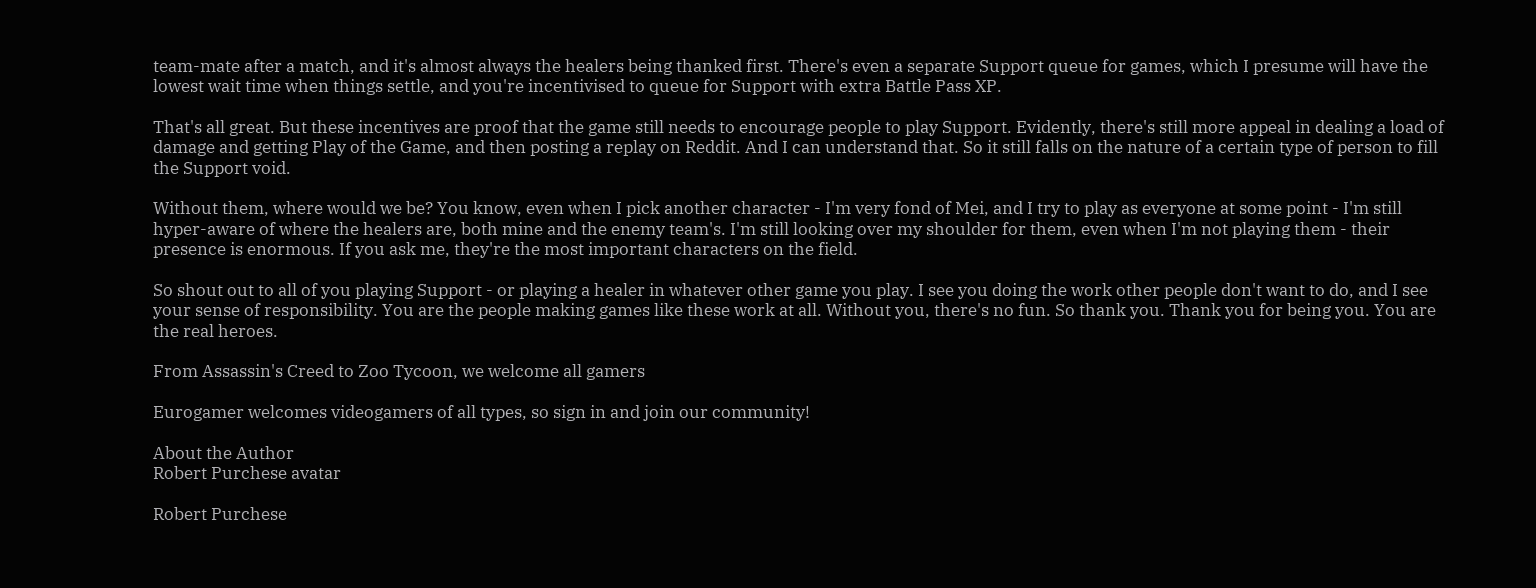team-mate after a match, and it's almost always the healers being thanked first. There's even a separate Support queue for games, which I presume will have the lowest wait time when things settle, and you're incentivised to queue for Support with extra Battle Pass XP.

That's all great. But these incentives are proof that the game still needs to encourage people to play Support. Evidently, there's still more appeal in dealing a load of damage and getting Play of the Game, and then posting a replay on Reddit. And I can understand that. So it still falls on the nature of a certain type of person to fill the Support void.

Without them, where would we be? You know, even when I pick another character - I'm very fond of Mei, and I try to play as everyone at some point - I'm still hyper-aware of where the healers are, both mine and the enemy team's. I'm still looking over my shoulder for them, even when I'm not playing them - their presence is enormous. If you ask me, they're the most important characters on the field.

So shout out to all of you playing Support - or playing a healer in whatever other game you play. I see you doing the work other people don't want to do, and I see your sense of responsibility. You are the people making games like these work at all. Without you, there's no fun. So thank you. Thank you for being you. You are the real heroes.

From Assassin's Creed to Zoo Tycoon, we welcome all gamers

Eurogamer welcomes videogamers of all types, so sign in and join our community!

About the Author
Robert Purchese avatar

Robert Purchese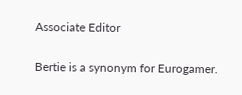Associate Editor

Bertie is a synonym for Eurogamer.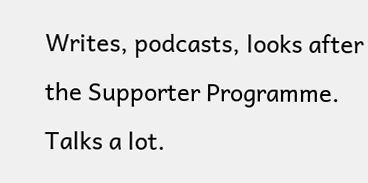Writes, podcasts, looks after the Supporter Programme. Talks a lot.